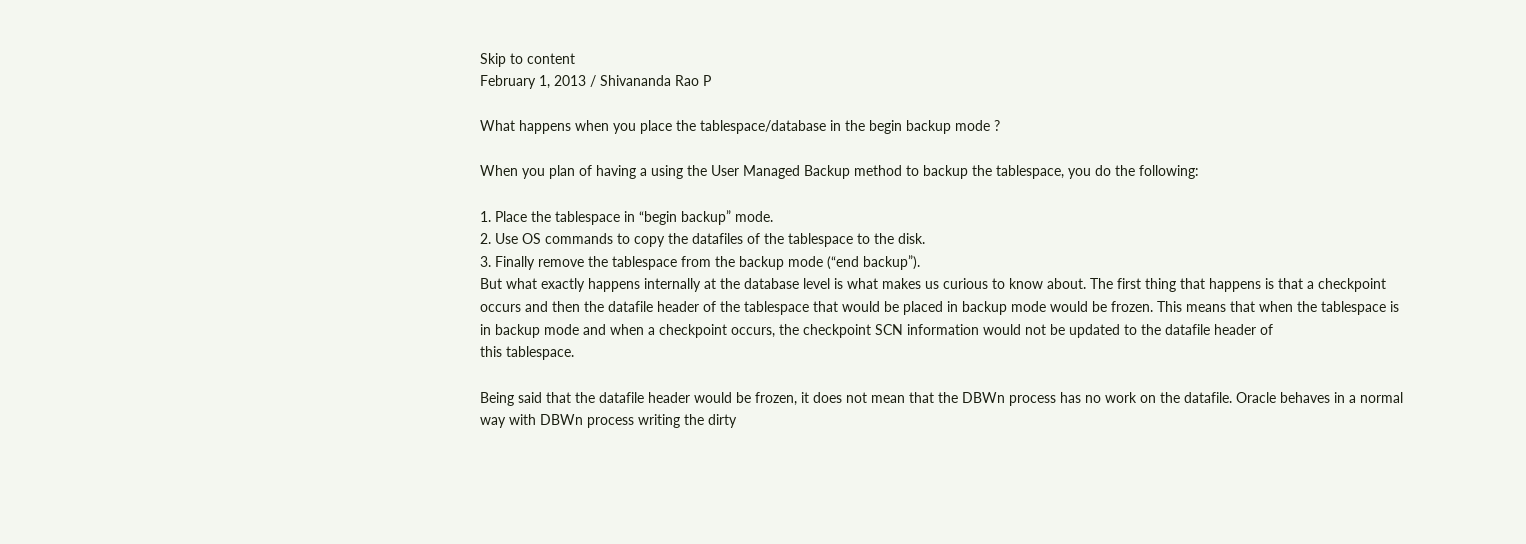Skip to content
February 1, 2013 / Shivananda Rao P

What happens when you place the tablespace/database in the begin backup mode ?

When you plan of having a using the User Managed Backup method to backup the tablespace, you do the following:

1. Place the tablespace in “begin backup” mode.
2. Use OS commands to copy the datafiles of the tablespace to the disk.
3. Finally remove the tablespace from the backup mode (“end backup”).
But what exactly happens internally at the database level is what makes us curious to know about. The first thing that happens is that a checkpoint occurs and then the datafile header of the tablespace that would be placed in backup mode would be frozen. This means that when the tablespace is in backup mode and when a checkpoint occurs, the checkpoint SCN information would not be updated to the datafile header of
this tablespace.

Being said that the datafile header would be frozen, it does not mean that the DBWn process has no work on the datafile. Oracle behaves in a normal way with DBWn process writing the dirty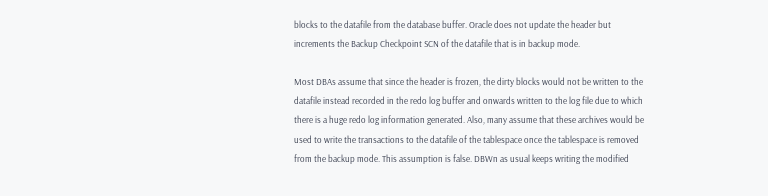blocks to the datafile from the database buffer. Oracle does not update the header but increments the Backup Checkpoint SCN of the datafile that is in backup mode.

Most DBAs assume that since the header is frozen, the dirty blocks would not be written to the datafile instead recorded in the redo log buffer and onwards written to the log file due to which there is a huge redo log information generated. Also, many assume that these archives would be used to write the transactions to the datafile of the tablespace once the tablespace is removed from the backup mode. This assumption is false. DBWn as usual keeps writing the modified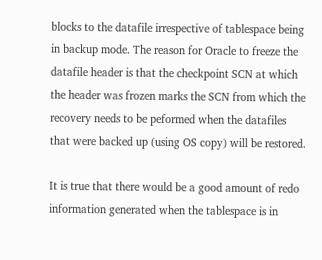blocks to the datafile irrespective of tablespace being in backup mode. The reason for Oracle to freeze the datafile header is that the checkpoint SCN at which the header was frozen marks the SCN from which the
recovery needs to be peformed when the datafiles that were backed up (using OS copy) will be restored.

It is true that there would be a good amount of redo information generated when the tablespace is in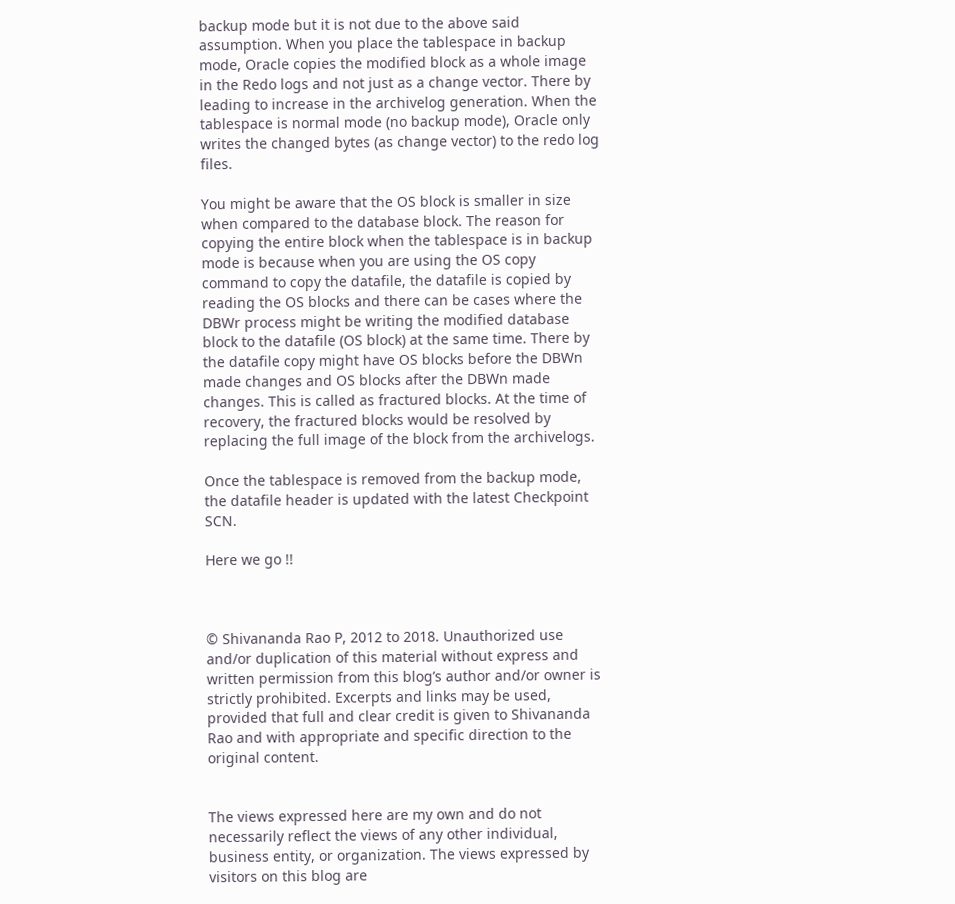backup mode but it is not due to the above said assumption. When you place the tablespace in backup mode, Oracle copies the modified block as a whole image in the Redo logs and not just as a change vector. There by leading to increase in the archivelog generation. When the tablespace is normal mode (no backup mode), Oracle only writes the changed bytes (as change vector) to the redo log files.

You might be aware that the OS block is smaller in size when compared to the database block. The reason for copying the entire block when the tablespace is in backup mode is because when you are using the OS copy command to copy the datafile, the datafile is copied by reading the OS blocks and there can be cases where the DBWr process might be writing the modified database block to the datafile (OS block) at the same time. There by the datafile copy might have OS blocks before the DBWn made changes and OS blocks after the DBWn made changes. This is called as fractured blocks. At the time of recovery, the fractured blocks would be resolved by replacing the full image of the block from the archivelogs.

Once the tablespace is removed from the backup mode, the datafile header is updated with the latest Checkpoint SCN.

Here we go !!



© Shivananda Rao P, 2012 to 2018. Unauthorized use and/or duplication of this material without express and written permission from this blog’s author and/or owner is strictly prohibited. Excerpts and links may be used, provided that full and clear credit is given to Shivananda Rao and with appropriate and specific direction to the original content.


The views expressed here are my own and do not necessarily reflect the views of any other individual, business entity, or organization. The views expressed by visitors on this blog are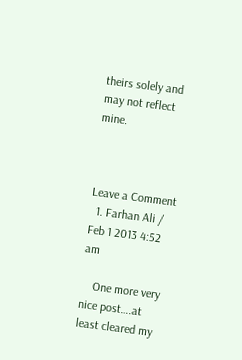theirs solely and may not reflect mine.



Leave a Comment
  1. Farhan Ali / Feb 1 2013 4:52 am

    One more very nice post….at least cleared my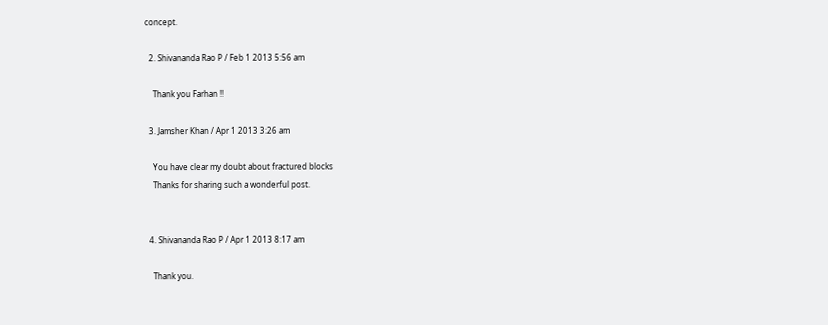concept.

  2. Shivananda Rao P / Feb 1 2013 5:56 am

    Thank you Farhan !!

  3. Jamsher Khan / Apr 1 2013 3:26 am

    You have clear my doubt about fractured blocks
    Thanks for sharing such a wonderful post.


  4. Shivananda Rao P / Apr 1 2013 8:17 am

    Thank you.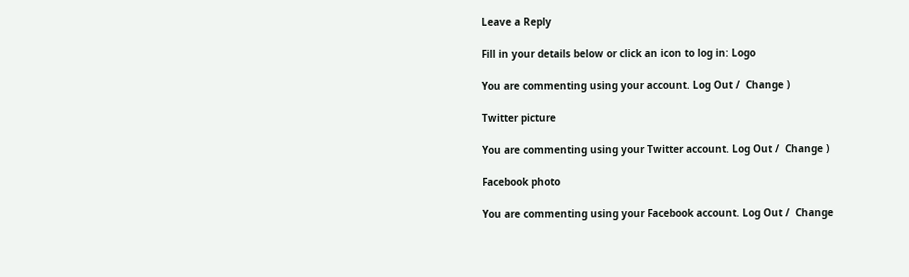Leave a Reply

Fill in your details below or click an icon to log in: Logo

You are commenting using your account. Log Out /  Change )

Twitter picture

You are commenting using your Twitter account. Log Out /  Change )

Facebook photo

You are commenting using your Facebook account. Log Out /  Change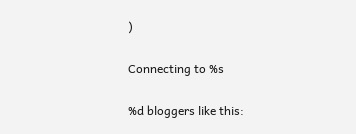)

Connecting to %s

%d bloggers like this: